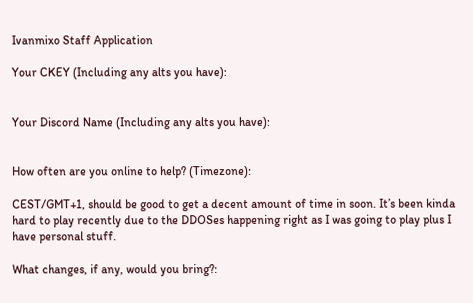Ivanmixo Staff Application

Your CKEY (Including any alts you have):


Your Discord Name (Including any alts you have):


How often are you online to help? (Timezone):

CEST/GMT+1, should be good to get a decent amount of time in soon. It’s been kinda hard to play recently due to the DDOSes happening right as I was going to play plus I have personal stuff.

What changes, if any, would you bring?: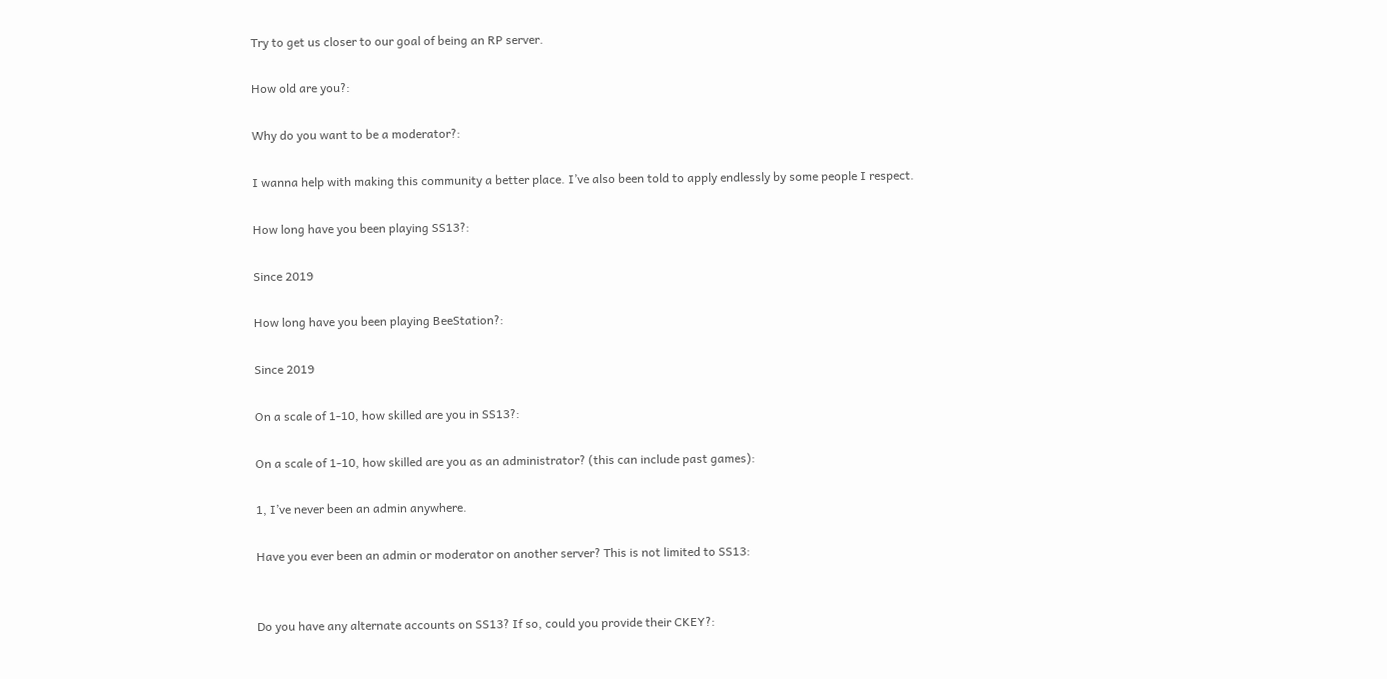Try to get us closer to our goal of being an RP server.

How old are you?:

Why do you want to be a moderator?:

I wanna help with making this community a better place. I’ve also been told to apply endlessly by some people I respect.

How long have you been playing SS13?:

Since 2019

How long have you been playing BeeStation?:

Since 2019

On a scale of 1-10, how skilled are you in SS13?:

On a scale of 1-10, how skilled are you as an administrator? (this can include past games):

1, I’ve never been an admin anywhere.

Have you ever been an admin or moderator on another server? This is not limited to SS13:


Do you have any alternate accounts on SS13? If so, could you provide their CKEY?: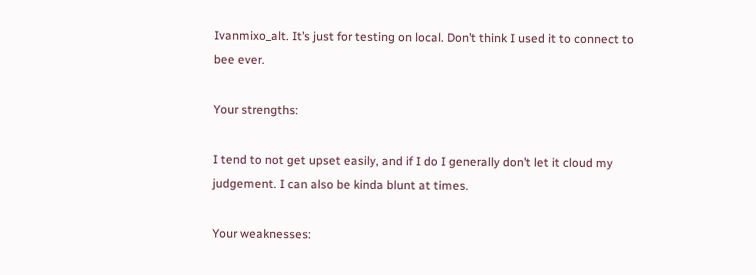Ivanmixo_alt. It’s just for testing on local. Don’t think I used it to connect to bee ever.

Your strengths:

I tend to not get upset easily, and if I do I generally don’t let it cloud my judgement. I can also be kinda blunt at times.

Your weaknesses: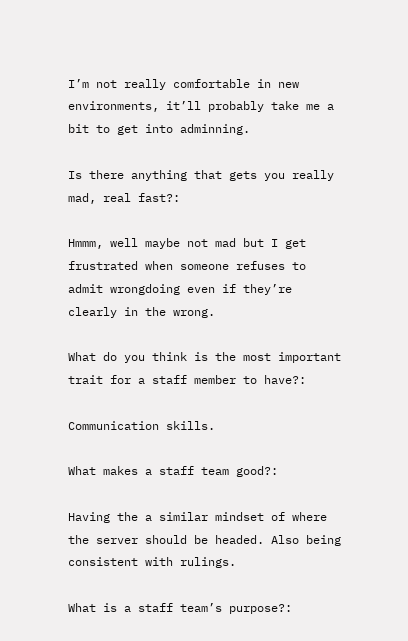I’m not really comfortable in new environments, it’ll probably take me a bit to get into adminning.

Is there anything that gets you really mad, real fast?:

Hmmm, well maybe not mad but I get frustrated when someone refuses to admit wrongdoing even if they’re clearly in the wrong.

What do you think is the most important trait for a staff member to have?:

Communication skills.

What makes a staff team good?:

Having the a similar mindset of where the server should be headed. Also being consistent with rulings.

What is a staff team’s purpose?: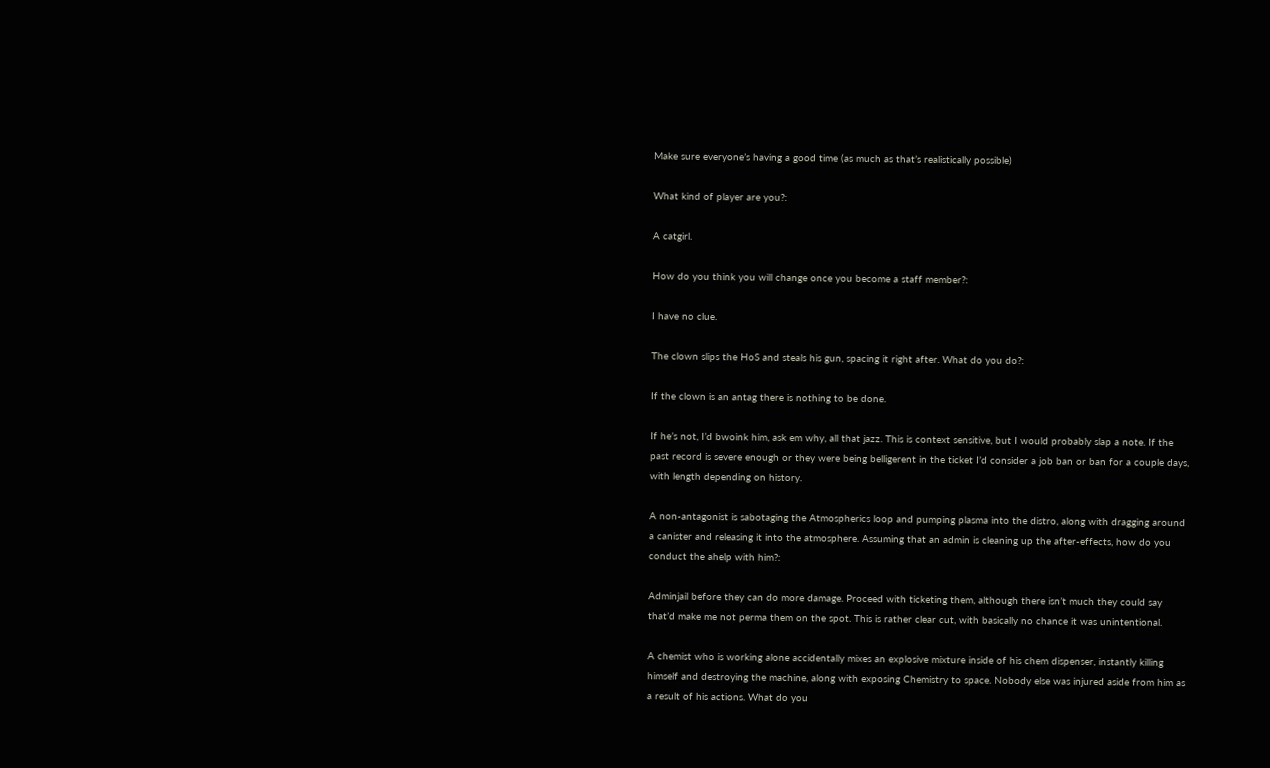Make sure everyone’s having a good time (as much as that’s realistically possible)

What kind of player are you?:

A catgirl.

How do you think you will change once you become a staff member?:

I have no clue.

The clown slips the HoS and steals his gun, spacing it right after. What do you do?:

If the clown is an antag there is nothing to be done.

If he’s not, I’d bwoink him, ask em why, all that jazz. This is context sensitive, but I would probably slap a note. If the past record is severe enough or they were being belligerent in the ticket I’d consider a job ban or ban for a couple days, with length depending on history.

A non-antagonist is sabotaging the Atmospherics loop and pumping plasma into the distro, along with dragging around a canister and releasing it into the atmosphere. Assuming that an admin is cleaning up the after-effects, how do you conduct the ahelp with him?:

Adminjail before they can do more damage. Proceed with ticketing them, although there isn’t much they could say that’d make me not perma them on the spot. This is rather clear cut, with basically no chance it was unintentional.

A chemist who is working alone accidentally mixes an explosive mixture inside of his chem dispenser, instantly killing himself and destroying the machine, along with exposing Chemistry to space. Nobody else was injured aside from him as a result of his actions. What do you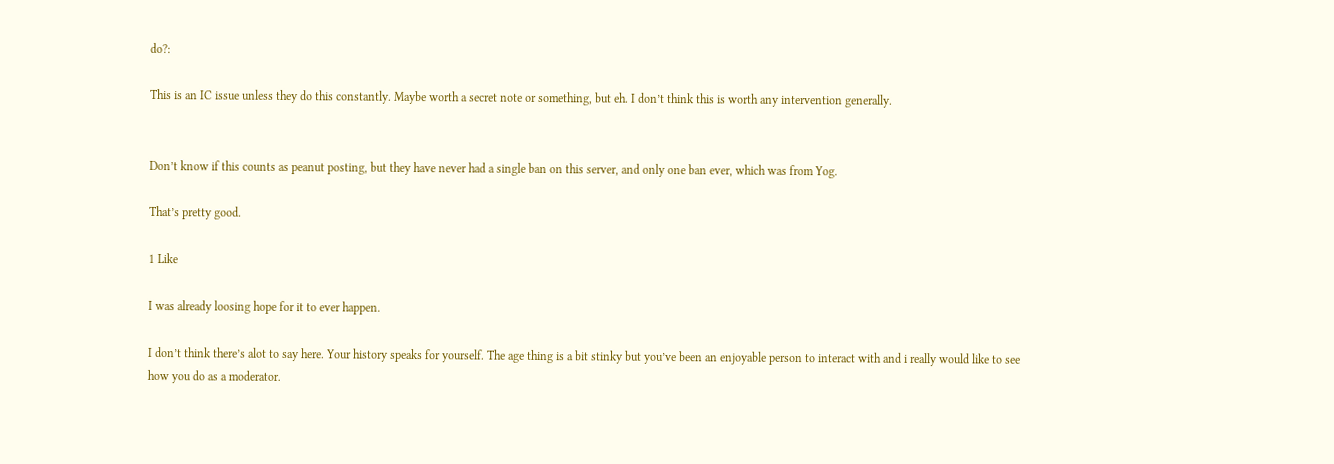do?:

This is an IC issue unless they do this constantly. Maybe worth a secret note or something, but eh. I don’t think this is worth any intervention generally.


Don’t know if this counts as peanut posting, but they have never had a single ban on this server, and only one ban ever, which was from Yog.

That’s pretty good.

1 Like

I was already loosing hope for it to ever happen.

I don’t think there’s alot to say here. Your history speaks for yourself. The age thing is a bit stinky but you’ve been an enjoyable person to interact with and i really would like to see how you do as a moderator.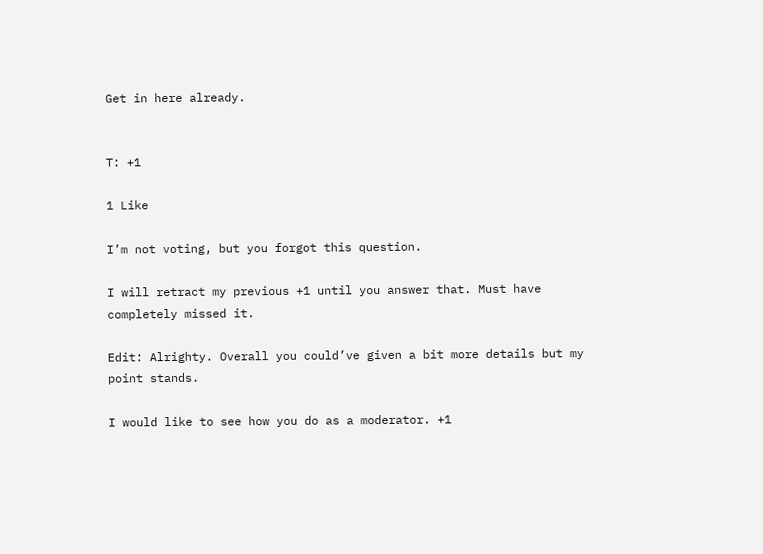Get in here already.


T: +1

1 Like

I’m not voting, but you forgot this question.

I will retract my previous +1 until you answer that. Must have completely missed it.

Edit: Alrighty. Overall you could’ve given a bit more details but my point stands.

I would like to see how you do as a moderator. +1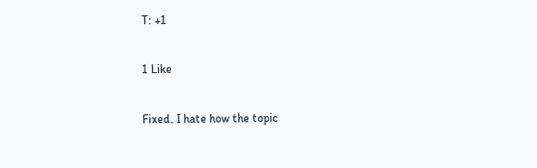T: +1

1 Like

Fixed. I hate how the topic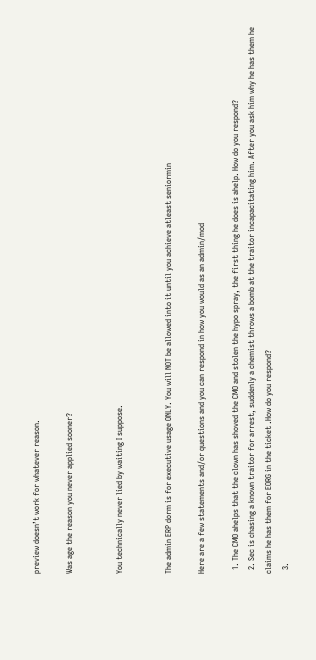preview doesn’t work for whatever reason.

Was age the reason you never applied sooner?


You technically never lied by waiting I suppose.


The admin ERP dorm is for executive usage ONLY. You will NOT be allowed into it until you achieve atleast seniormin

Here are a few statements and/or questions and you can respond in how you would as an admin/mod

  1. The CMO ahelps that the clown has shoved the CMO and stolen the hypo spray, the first thing he does is ahelp. How do you respond?
  2. Sec is chasing a known traitor for arrest, suddenly a chemist throws a bomb at the traitor incapacitating him. After you ask him why he has them he claims he has them for EORG in the ticket .How do you respond?
  3.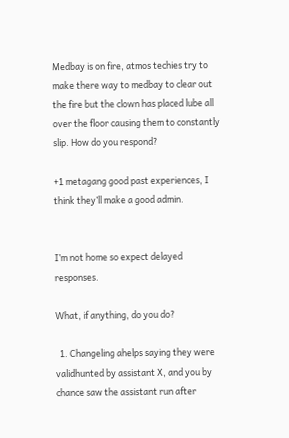Medbay is on fire, atmos techies try to make there way to medbay to clear out the fire but the clown has placed lube all over the floor causing them to constantly slip. How do you respond?

+1 metagang good past experiences, I think they’ll make a good admin.


I’m not home so expect delayed responses.

What, if anything, do you do?

  1. Changeling ahelps saying they were validhunted by assistant X, and you by chance saw the assistant run after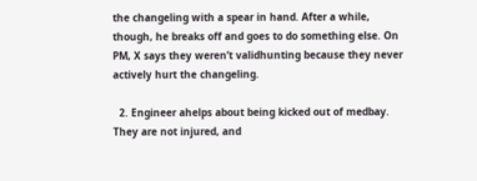the changeling with a spear in hand. After a while, though, he breaks off and goes to do something else. On PM, X says they weren’t validhunting because they never actively hurt the changeling.

  2. Engineer ahelps about being kicked out of medbay. They are not injured, and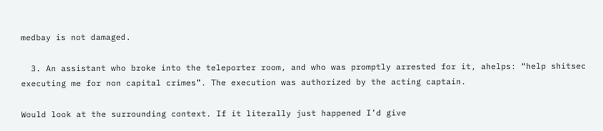medbay is not damaged.

  3. An assistant who broke into the teleporter room, and who was promptly arrested for it, ahelps: “help shitsec executing me for non capital crimes”. The execution was authorized by the acting captain.

Would look at the surrounding context. If it literally just happened I’d give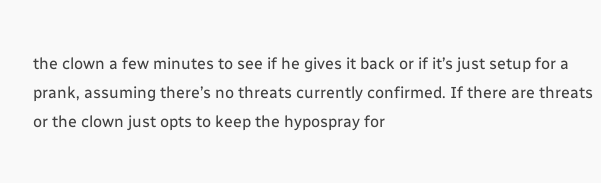the clown a few minutes to see if he gives it back or if it’s just setup for a prank, assuming there’s no threats currently confirmed. If there are threats or the clown just opts to keep the hypospray for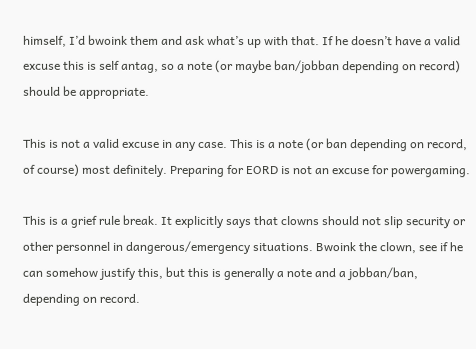himself, I’d bwoink them and ask what’s up with that. If he doesn’t have a valid excuse this is self antag, so a note (or maybe ban/jobban depending on record) should be appropriate.

This is not a valid excuse in any case. This is a note (or ban depending on record, of course) most definitely. Preparing for EORD is not an excuse for powergaming.

This is a grief rule break. It explicitly says that clowns should not slip security or other personnel in dangerous/emergency situations. Bwoink the clown, see if he can somehow justify this, but this is generally a note and a jobban/ban, depending on record.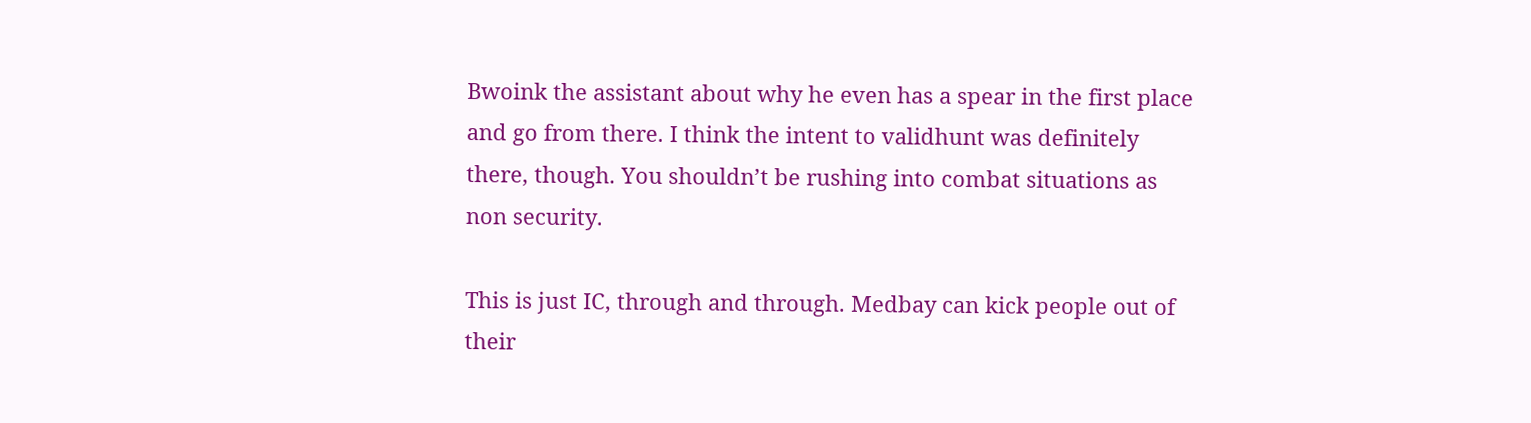Bwoink the assistant about why he even has a spear in the first place and go from there. I think the intent to validhunt was definitely there, though. You shouldn’t be rushing into combat situations as non security.

This is just IC, through and through. Medbay can kick people out of their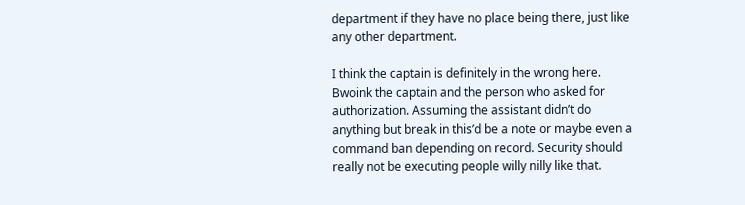department if they have no place being there, just like any other department.

I think the captain is definitely in the wrong here. Bwoink the captain and the person who asked for authorization. Assuming the assistant didn’t do anything but break in this’d be a note or maybe even a command ban depending on record. Security should really not be executing people willy nilly like that.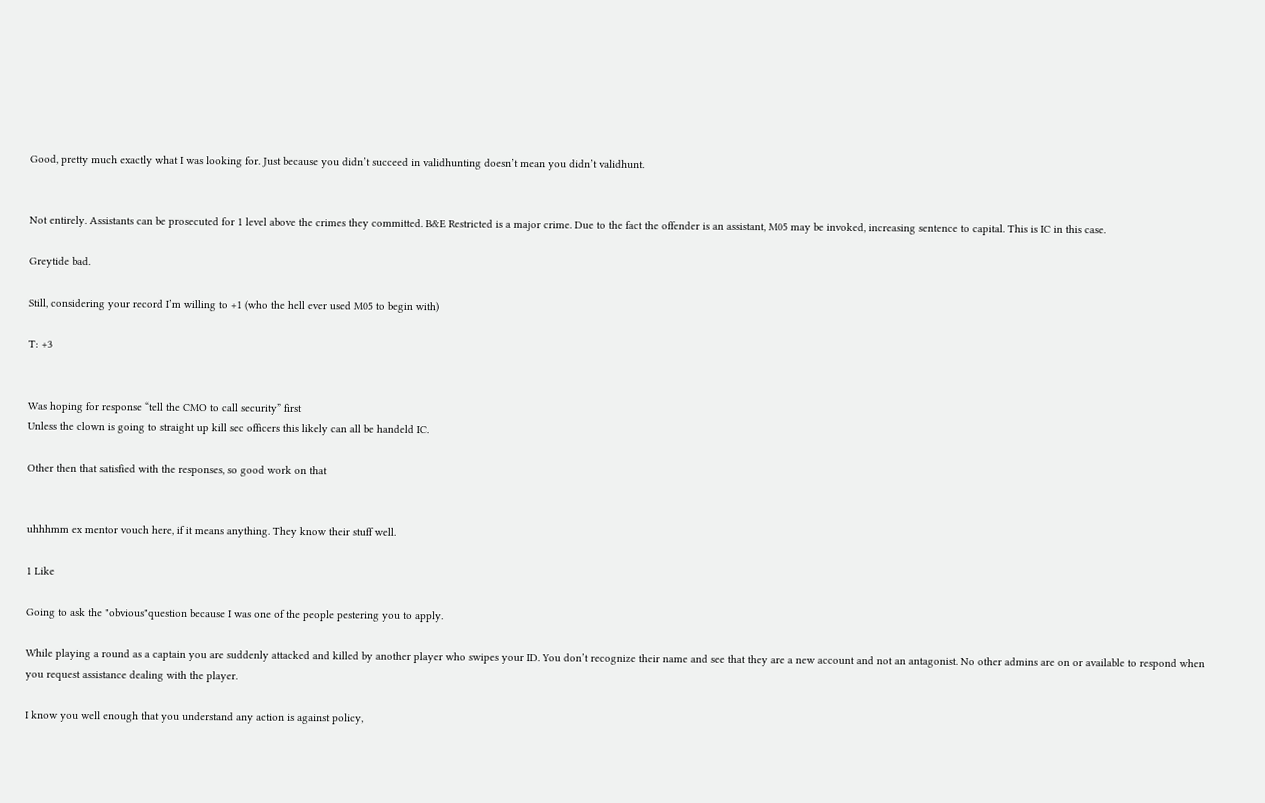Good, pretty much exactly what I was looking for. Just because you didn’t succeed in validhunting doesn’t mean you didn’t validhunt.


Not entirely. Assistants can be prosecuted for 1 level above the crimes they committed. B&E Restricted is a major crime. Due to the fact the offender is an assistant, M05 may be invoked, increasing sentence to capital. This is IC in this case.

Greytide bad.

Still, considering your record I’m willing to +1 (who the hell ever used M05 to begin with)

T: +3


Was hoping for response “tell the CMO to call security” first
Unless the clown is going to straight up kill sec officers this likely can all be handeld IC.

Other then that satisfied with the responses, so good work on that


uhhhmm ex mentor vouch here, if it means anything. They know their stuff well.

1 Like

Going to ask the "obvious"question because I was one of the people pestering you to apply.

While playing a round as a captain you are suddenly attacked and killed by another player who swipes your ID. You don’t recognize their name and see that they are a new account and not an antagonist. No other admins are on or available to respond when you request assistance dealing with the player.

I know you well enough that you understand any action is against policy,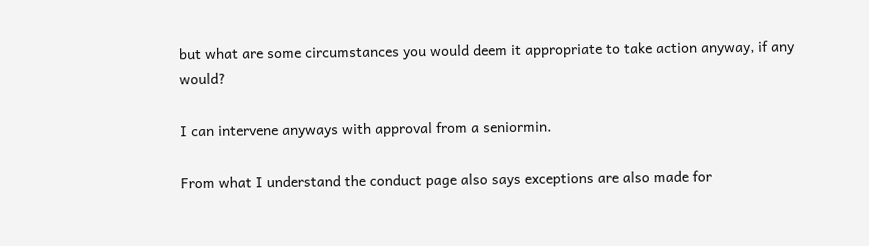but what are some circumstances you would deem it appropriate to take action anyway, if any would?

I can intervene anyways with approval from a seniormin.

From what I understand the conduct page also says exceptions are also made for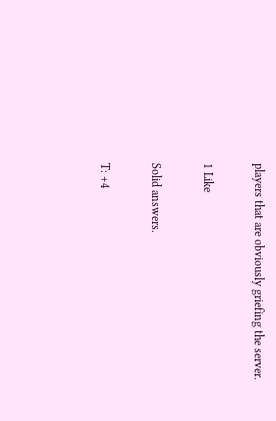players that are obviously griefing the server.

1 Like

Solid answers.

T: +4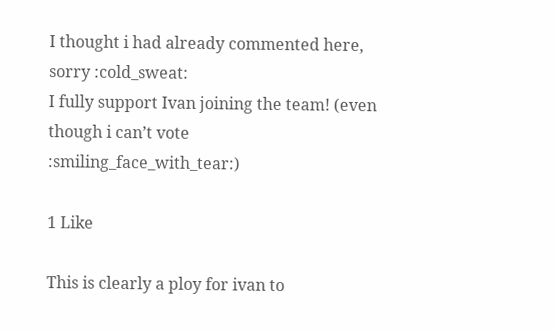I thought i had already commented here, sorry :cold_sweat:
I fully support Ivan joining the team! (even though i can’t vote :smiling_face_with_tear:)

1 Like

This is clearly a ploy for ivan to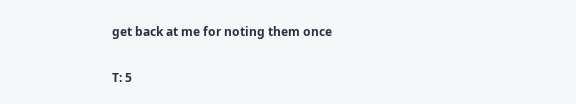get back at me for noting them once

T: 5